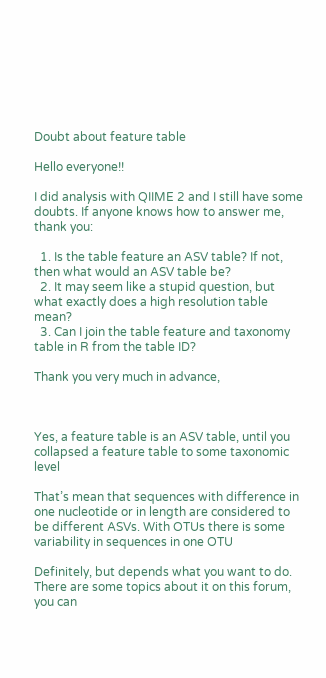Doubt about feature table

Hello everyone!!

I did analysis with QIIME 2 and I still have some doubts. If anyone knows how to answer me, thank you:

  1. Is the table feature an ASV table? If not, then what would an ASV table be?
  2. It may seem like a stupid question, but what exactly does a high resolution table mean?
  3. Can I join the table feature and taxonomy table in R from the table ID?

Thank you very much in advance,



Yes, a feature table is an ASV table, until you collapsed a feature table to some taxonomic level

That’s mean that sequences with difference in one nucleotide or in length are considered to be different ASVs. With OTUs there is some variability in sequences in one OTU

Definitely, but depends what you want to do. There are some topics about it on this forum, you can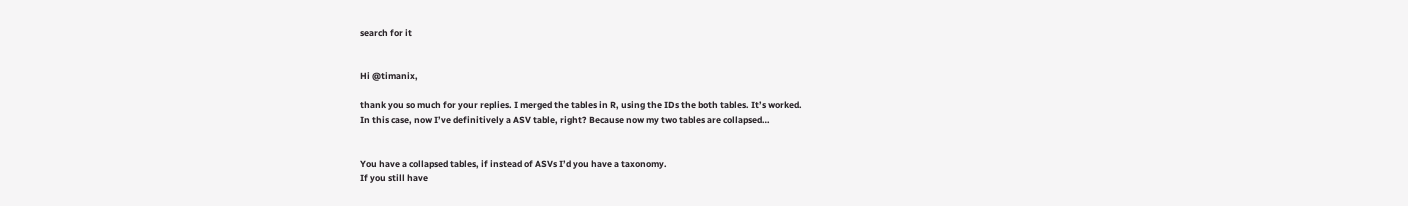search for it


Hi @timanix,

thank you so much for your replies. I merged the tables in R, using the IDs the both tables. It’s worked.
In this case, now I’ve definitively a ASV table, right? Because now my two tables are collapsed…


You have a collapsed tables, if instead of ASVs I’d you have a taxonomy.
If you still have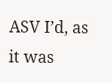ASV I’d, as it was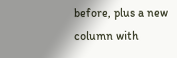before, plus a new column with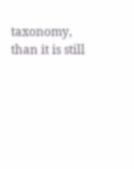taxonomy, than it is still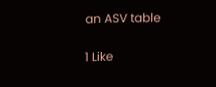an ASV table

1 Like